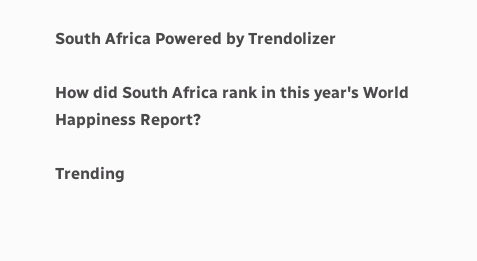South Africa Powered by Trendolizer

How did South Africa rank in this year's World Happiness Report?

Trending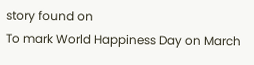story found on
To mark World Happiness Day on March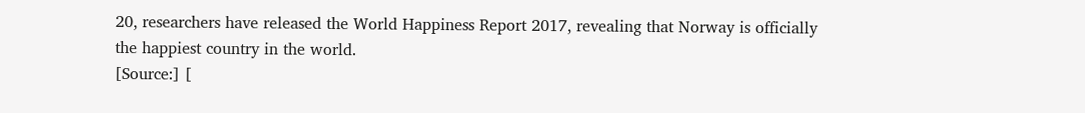20, researchers have released the World Happiness Report 2017, revealing that Norway is officially the happiest country in the world.
[Source:] [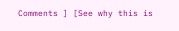Comments ] [See why this is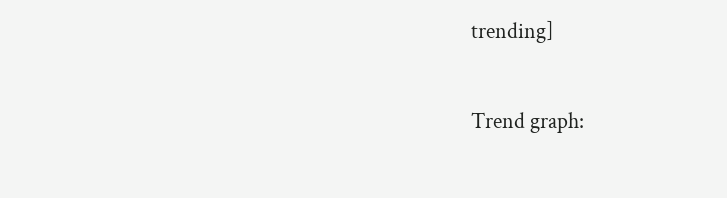trending]

Trend graph: